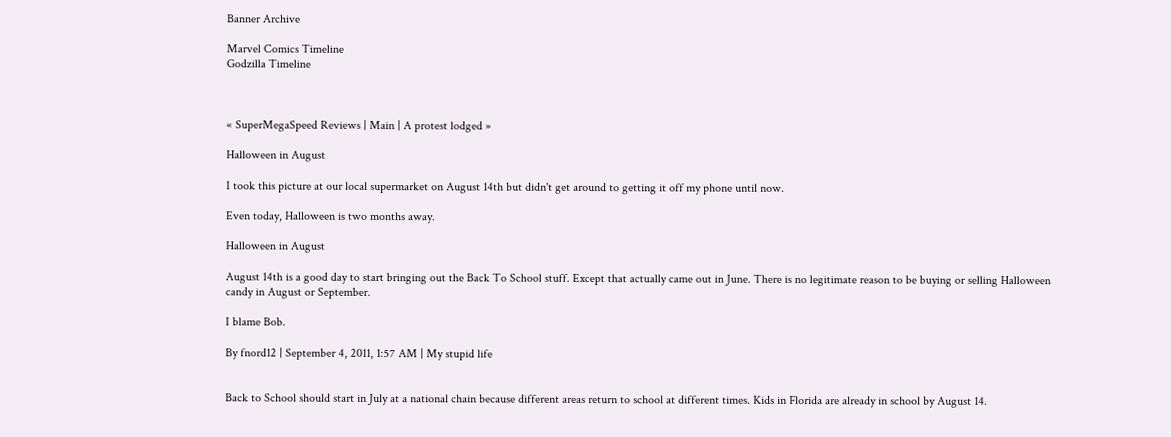Banner Archive

Marvel Comics Timeline
Godzilla Timeline



« SuperMegaSpeed Reviews | Main | A protest lodged »

Halloween in August

I took this picture at our local supermarket on August 14th but didn't get around to getting it off my phone until now.

Even today, Halloween is two months away.

Halloween in August

August 14th is a good day to start bringing out the Back To School stuff. Except that actually came out in June. There is no legitimate reason to be buying or selling Halloween candy in August or September.

I blame Bob.

By fnord12 | September 4, 2011, 1:57 AM | My stupid life


Back to School should start in July at a national chain because different areas return to school at different times. Kids in Florida are already in school by August 14.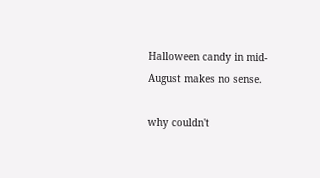Halloween candy in mid-August makes no sense.

why couldn't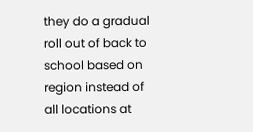they do a gradual roll out of back to school based on region instead of all locations at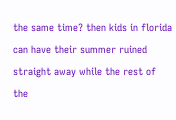the same time? then kids in florida can have their summer ruined straight away while the rest of the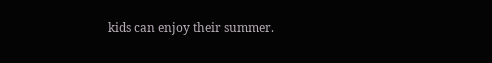kids can enjoy their summer.